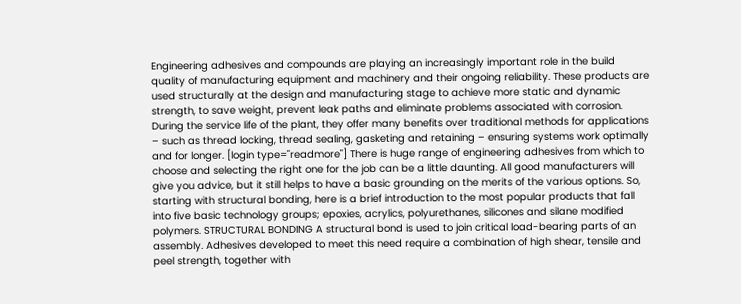Engineering adhesives and compounds are playing an increasingly important role in the build quality of manufacturing equipment and machinery and their ongoing reliability. These products are used structurally at the design and manufacturing stage to achieve more static and dynamic strength, to save weight, prevent leak paths and eliminate problems associated with corrosion. During the service life of the plant, they offer many benefits over traditional methods for applications – such as thread locking, thread sealing, gasketing and retaining – ensuring systems work optimally and for longer. [login type="readmore"] There is huge range of engineering adhesives from which to choose and selecting the right one for the job can be a little daunting. All good manufacturers will give you advice, but it still helps to have a basic grounding on the merits of the various options. So, starting with structural bonding, here is a brief introduction to the most popular products that fall into five basic technology groups; epoxies, acrylics, polyurethanes, silicones and silane modified polymers. STRUCTURAL BONDING A structural bond is used to join critical load-bearing parts of an assembly. Adhesives developed to meet this need require a combination of high shear, tensile and peel strength, together with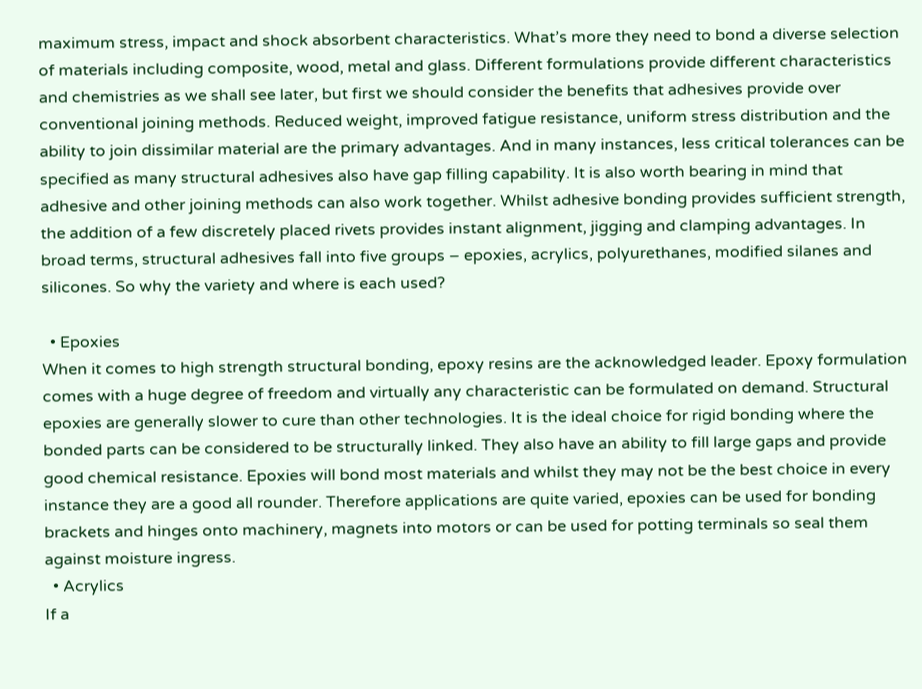maximum stress, impact and shock absorbent characteristics. What’s more they need to bond a diverse selection of materials including composite, wood, metal and glass. Different formulations provide different characteristics and chemistries as we shall see later, but first we should consider the benefits that adhesives provide over conventional joining methods. Reduced weight, improved fatigue resistance, uniform stress distribution and the ability to join dissimilar material are the primary advantages. And in many instances, less critical tolerances can be specified as many structural adhesives also have gap filling capability. It is also worth bearing in mind that adhesive and other joining methods can also work together. Whilst adhesive bonding provides sufficient strength, the addition of a few discretely placed rivets provides instant alignment, jigging and clamping advantages. In broad terms, structural adhesives fall into five groups – epoxies, acrylics, polyurethanes, modified silanes and silicones. So why the variety and where is each used?

  • Epoxies
When it comes to high strength structural bonding, epoxy resins are the acknowledged leader. Epoxy formulation comes with a huge degree of freedom and virtually any characteristic can be formulated on demand. Structural epoxies are generally slower to cure than other technologies. It is the ideal choice for rigid bonding where the bonded parts can be considered to be structurally linked. They also have an ability to fill large gaps and provide good chemical resistance. Epoxies will bond most materials and whilst they may not be the best choice in every instance they are a good all rounder. Therefore applications are quite varied, epoxies can be used for bonding brackets and hinges onto machinery, magnets into motors or can be used for potting terminals so seal them against moisture ingress.
  • Acrylics
If a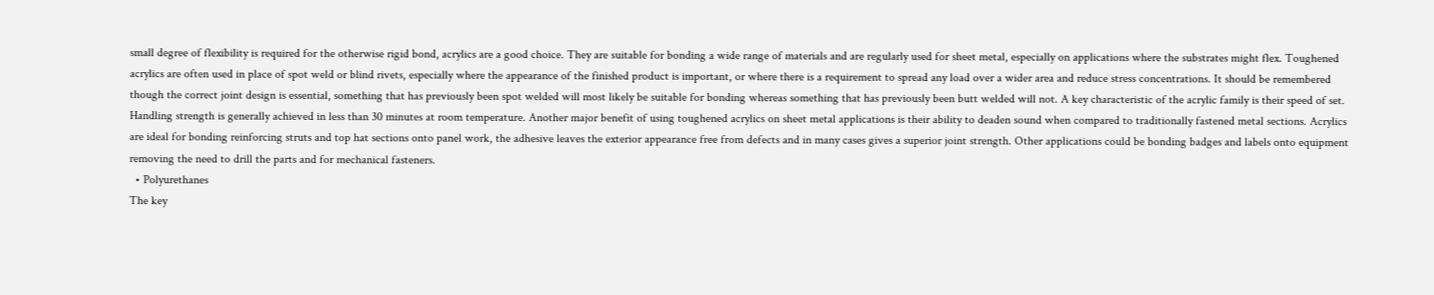small degree of flexibility is required for the otherwise rigid bond, acrylics are a good choice. They are suitable for bonding a wide range of materials and are regularly used for sheet metal, especially on applications where the substrates might flex. Toughened acrylics are often used in place of spot weld or blind rivets, especially where the appearance of the finished product is important, or where there is a requirement to spread any load over a wider area and reduce stress concentrations. It should be remembered though the correct joint design is essential, something that has previously been spot welded will most likely be suitable for bonding whereas something that has previously been butt welded will not. A key characteristic of the acrylic family is their speed of set. Handling strength is generally achieved in less than 30 minutes at room temperature. Another major benefit of using toughened acrylics on sheet metal applications is their ability to deaden sound when compared to traditionally fastened metal sections. Acrylics are ideal for bonding reinforcing struts and top hat sections onto panel work, the adhesive leaves the exterior appearance free from defects and in many cases gives a superior joint strength. Other applications could be bonding badges and labels onto equipment removing the need to drill the parts and for mechanical fasteners.
  • Polyurethanes
The key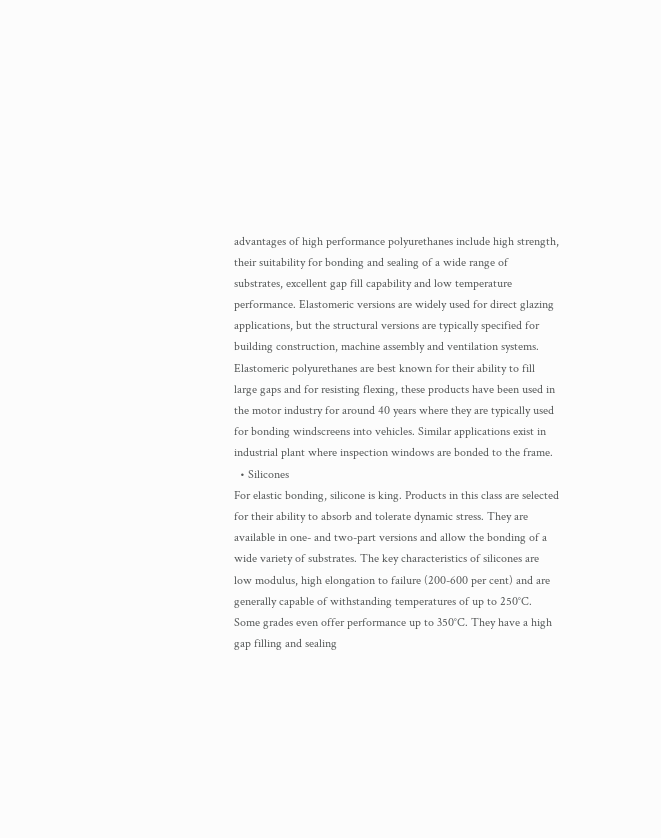advantages of high performance polyurethanes include high strength, their suitability for bonding and sealing of a wide range of substrates, excellent gap fill capability and low temperature performance. Elastomeric versions are widely used for direct glazing applications, but the structural versions are typically specified for building construction, machine assembly and ventilation systems. Elastomeric polyurethanes are best known for their ability to fill large gaps and for resisting flexing, these products have been used in the motor industry for around 40 years where they are typically used for bonding windscreens into vehicles. Similar applications exist in industrial plant where inspection windows are bonded to the frame.
  • Silicones
For elastic bonding, silicone is king. Products in this class are selected for their ability to absorb and tolerate dynamic stress. They are available in one- and two-part versions and allow the bonding of a wide variety of substrates. The key characteristics of silicones are low modulus, high elongation to failure (200-600 per cent) and are generally capable of withstanding temperatures of up to 250°C. Some grades even offer performance up to 350°C. They have a high gap filling and sealing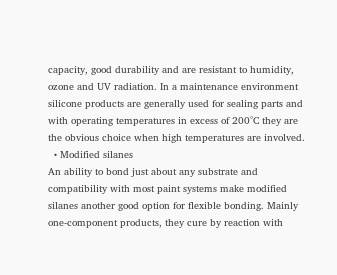capacity, good durability and are resistant to humidity, ozone and UV radiation. In a maintenance environment silicone products are generally used for sealing parts and with operating temperatures in excess of 200°C they are the obvious choice when high temperatures are involved.
  • Modified silanes
An ability to bond just about any substrate and compatibility with most paint systems make modified silanes another good option for flexible bonding. Mainly one-component products, they cure by reaction with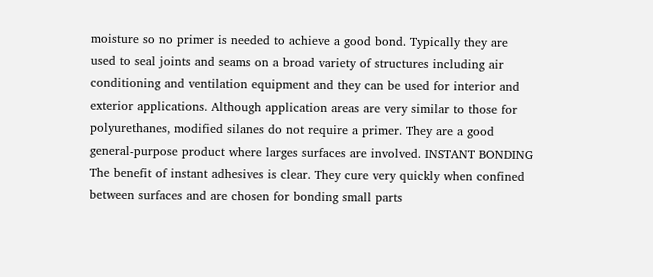moisture so no primer is needed to achieve a good bond. Typically they are used to seal joints and seams on a broad variety of structures including air conditioning and ventilation equipment and they can be used for interior and exterior applications. Although application areas are very similar to those for polyurethanes, modified silanes do not require a primer. They are a good general-purpose product where larges surfaces are involved. INSTANT BONDING The benefit of instant adhesives is clear. They cure very quickly when confined between surfaces and are chosen for bonding small parts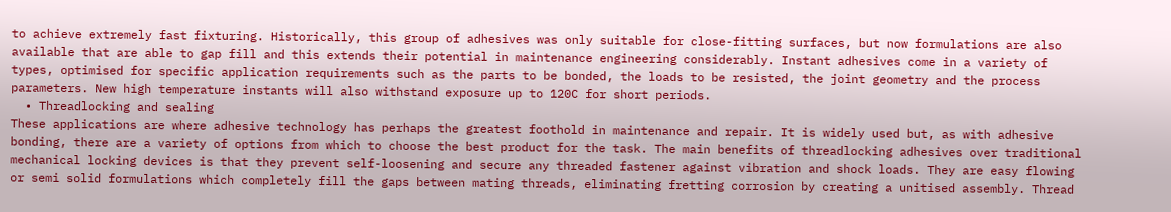to achieve extremely fast fixturing. Historically, this group of adhesives was only suitable for close-fitting surfaces, but now formulations are also available that are able to gap fill and this extends their potential in maintenance engineering considerably. Instant adhesives come in a variety of types, optimised for specific application requirements such as the parts to be bonded, the loads to be resisted, the joint geometry and the process parameters. New high temperature instants will also withstand exposure up to 120C for short periods.
  • Threadlocking and sealing
These applications are where adhesive technology has perhaps the greatest foothold in maintenance and repair. It is widely used but, as with adhesive bonding, there are a variety of options from which to choose the best product for the task. The main benefits of threadlocking adhesives over traditional mechanical locking devices is that they prevent self-loosening and secure any threaded fastener against vibration and shock loads. They are easy flowing or semi solid formulations which completely fill the gaps between mating threads, eliminating fretting corrosion by creating a unitised assembly. Thread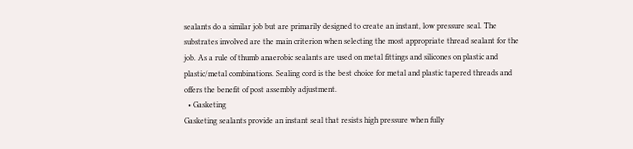sealants do a similar job but are primarily designed to create an instant, low pressure seal. The substrates involved are the main criterion when selecting the most appropriate thread sealant for the job. As a rule of thumb anaerobic sealants are used on metal fittings and silicones on plastic and plastic/metal combinations. Sealing cord is the best choice for metal and plastic tapered threads and offers the benefit of post assembly adjustment.
  • Gasketing
Gasketing sealants provide an instant seal that resists high pressure when fully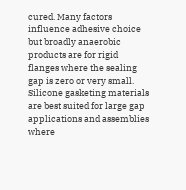cured. Many factors influence adhesive choice but broadly anaerobic products are for rigid flanges where the sealing gap is zero or very small. Silicone gasketing materials are best suited for large gap applications and assemblies where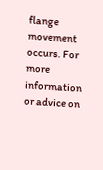flange movement occurs. For more information or advice on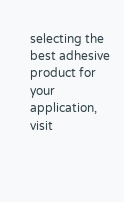selecting the best adhesive product for your application, visit